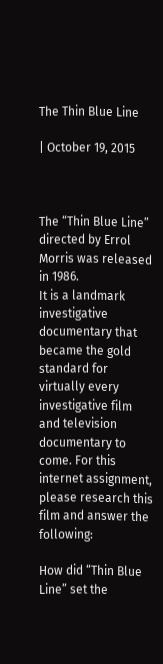The Thin Blue Line

| October 19, 2015



The “Thin Blue Line” directed by Errol Morris was released in 1986.
It is a landmark investigative documentary that became the gold standard for virtually every investigative film and television documentary to come. For this internet assignment, please research this film and answer the following:

How did “Thin Blue Line” set the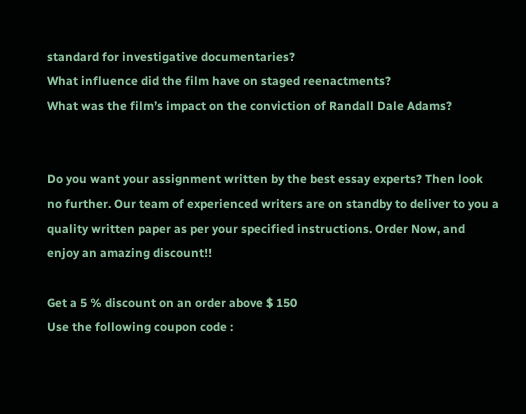standard for investigative documentaries?
What influence did the film have on staged reenactments?
What was the film’s impact on the conviction of Randall Dale Adams?


Do you want your assignment written by the best essay experts? Then look no further. Our team of experienced writers are on standby to deliver to you a quality written paper as per your specified instructions. Order Now, and enjoy an amazing discount!!

Get a 5 % discount on an order above $ 150
Use the following coupon code :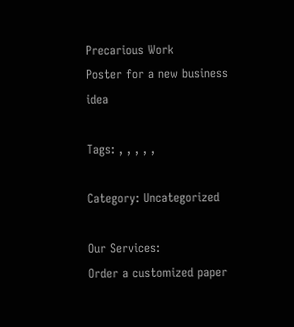Precarious Work
Poster for a new business idea

Tags: , , , , ,

Category: Uncategorized

Our Services:
Order a customized paper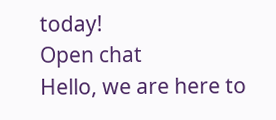today!
Open chat
Hello, we are here to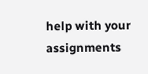help with your assignments